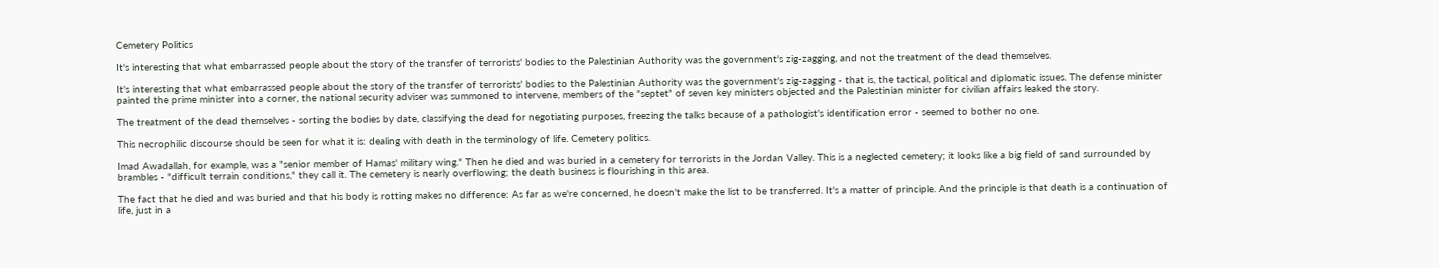Cemetery Politics

It's interesting that what embarrassed people about the story of the transfer of terrorists' bodies to the Palestinian Authority was the government's zig-zagging, and not the treatment of the dead themselves.

It's interesting that what embarrassed people about the story of the transfer of terrorists' bodies to the Palestinian Authority was the government's zig-zagging - that is, the tactical, political and diplomatic issues. The defense minister painted the prime minister into a corner, the national security adviser was summoned to intervene, members of the "septet" of seven key ministers objected and the Palestinian minister for civilian affairs leaked the story.

The treatment of the dead themselves - sorting the bodies by date, classifying the dead for negotiating purposes, freezing the talks because of a pathologist's identification error - seemed to bother no one.

This necrophilic discourse should be seen for what it is: dealing with death in the terminology of life. Cemetery politics.

Imad Awadallah, for example, was a "senior member of Hamas' military wing." Then he died and was buried in a cemetery for terrorists in the Jordan Valley. This is a neglected cemetery; it looks like a big field of sand surrounded by brambles - "difficult terrain conditions," they call it. The cemetery is nearly overflowing; the death business is flourishing in this area.

The fact that he died and was buried and that his body is rotting makes no difference: As far as we're concerned, he doesn't make the list to be transferred. It's a matter of principle. And the principle is that death is a continuation of life, just in a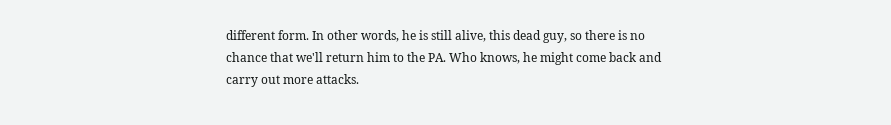different form. In other words, he is still alive, this dead guy, so there is no chance that we'll return him to the PA. Who knows, he might come back and carry out more attacks.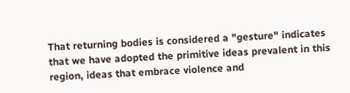That returning bodies is considered a "gesture" indicates that we have adopted the primitive ideas prevalent in this region, ideas that embrace violence and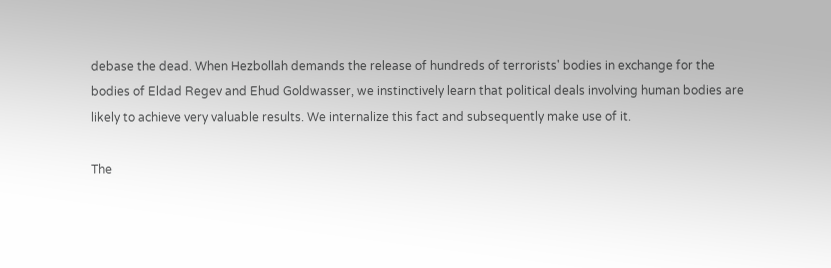debase the dead. When Hezbollah demands the release of hundreds of terrorists' bodies in exchange for the bodies of Eldad Regev and Ehud Goldwasser, we instinctively learn that political deals involving human bodies are likely to achieve very valuable results. We internalize this fact and subsequently make use of it.

The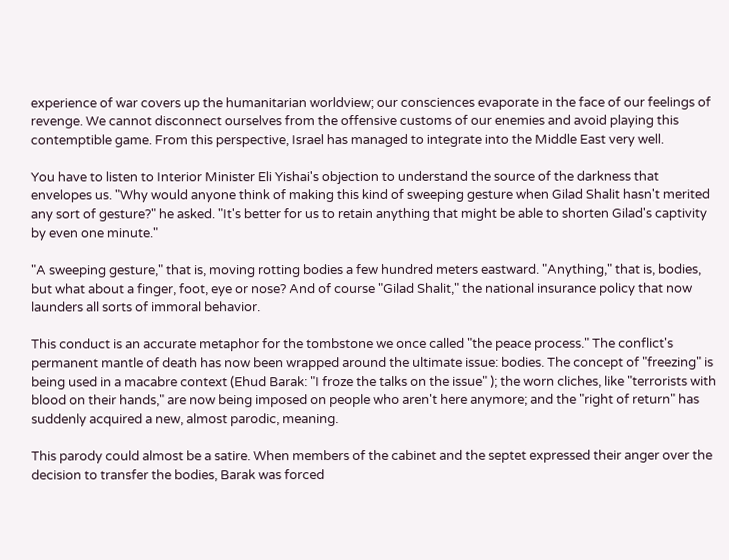experience of war covers up the humanitarian worldview; our consciences evaporate in the face of our feelings of revenge. We cannot disconnect ourselves from the offensive customs of our enemies and avoid playing this contemptible game. From this perspective, Israel has managed to integrate into the Middle East very well.

You have to listen to Interior Minister Eli Yishai's objection to understand the source of the darkness that envelopes us. "Why would anyone think of making this kind of sweeping gesture when Gilad Shalit hasn't merited any sort of gesture?" he asked. "It's better for us to retain anything that might be able to shorten Gilad's captivity by even one minute."

"A sweeping gesture," that is, moving rotting bodies a few hundred meters eastward. "Anything," that is, bodies, but what about a finger, foot, eye or nose? And of course "Gilad Shalit," the national insurance policy that now launders all sorts of immoral behavior.

This conduct is an accurate metaphor for the tombstone we once called "the peace process." The conflict's permanent mantle of death has now been wrapped around the ultimate issue: bodies. The concept of "freezing" is being used in a macabre context (Ehud Barak: "I froze the talks on the issue" ); the worn cliches, like "terrorists with blood on their hands," are now being imposed on people who aren't here anymore; and the "right of return" has suddenly acquired a new, almost parodic, meaning.

This parody could almost be a satire. When members of the cabinet and the septet expressed their anger over the decision to transfer the bodies, Barak was forced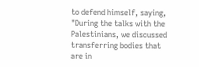to defend himself, saying, "During the talks with the Palestinians, we discussed transferring bodies that are in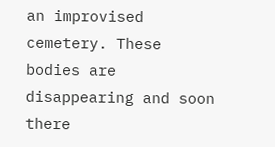an improvised cemetery. These bodies are disappearing and soon there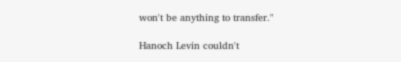won't be anything to transfer."

Hanoch Levin couldn't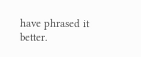have phrased it better.